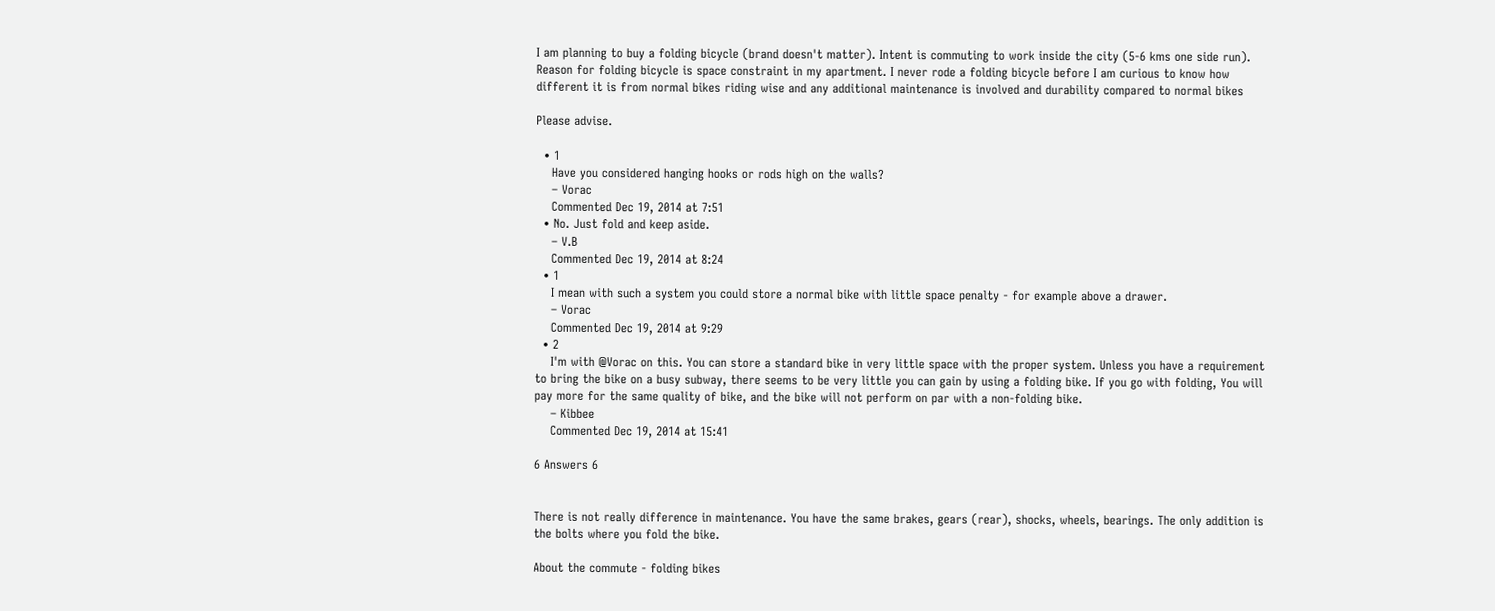I am planning to buy a folding bicycle (brand doesn't matter). Intent is commuting to work inside the city (5-6 kms one side run). Reason for folding bicycle is space constraint in my apartment. I never rode a folding bicycle before I am curious to know how different it is from normal bikes riding wise and any additional maintenance is involved and durability compared to normal bikes

Please advise.

  • 1
    Have you considered hanging hooks or rods high on the walls?
    – Vorac
    Commented Dec 19, 2014 at 7:51
  • No. Just fold and keep aside.
    – V.B
    Commented Dec 19, 2014 at 8:24
  • 1
    I mean with such a system you could store a normal bike with little space penalty - for example above a drawer.
    – Vorac
    Commented Dec 19, 2014 at 9:29
  • 2
    I'm with @Vorac on this. You can store a standard bike in very little space with the proper system. Unless you have a requirement to bring the bike on a busy subway, there seems to be very little you can gain by using a folding bike. If you go with folding, You will pay more for the same quality of bike, and the bike will not perform on par with a non-folding bike.
    – Kibbee
    Commented Dec 19, 2014 at 15:41

6 Answers 6


There is not really difference in maintenance. You have the same brakes, gears (rear), shocks, wheels, bearings. The only addition is the bolts where you fold the bike.

About the commute - folding bikes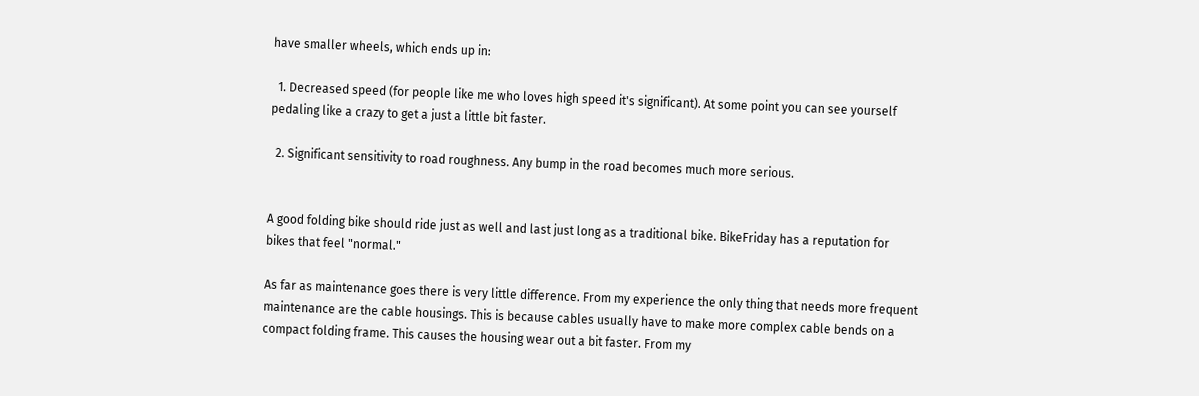have smaller wheels, which ends up in:

  1. Decreased speed (for people like me who loves high speed it's significant). At some point you can see yourself pedaling like a crazy to get a just a little bit faster.

  2. Significant sensitivity to road roughness. Any bump in the road becomes much more serious.


A good folding bike should ride just as well and last just long as a traditional bike. BikeFriday has a reputation for bikes that feel "normal."

As far as maintenance goes there is very little difference. From my experience the only thing that needs more frequent maintenance are the cable housings. This is because cables usually have to make more complex cable bends on a compact folding frame. This causes the housing wear out a bit faster. From my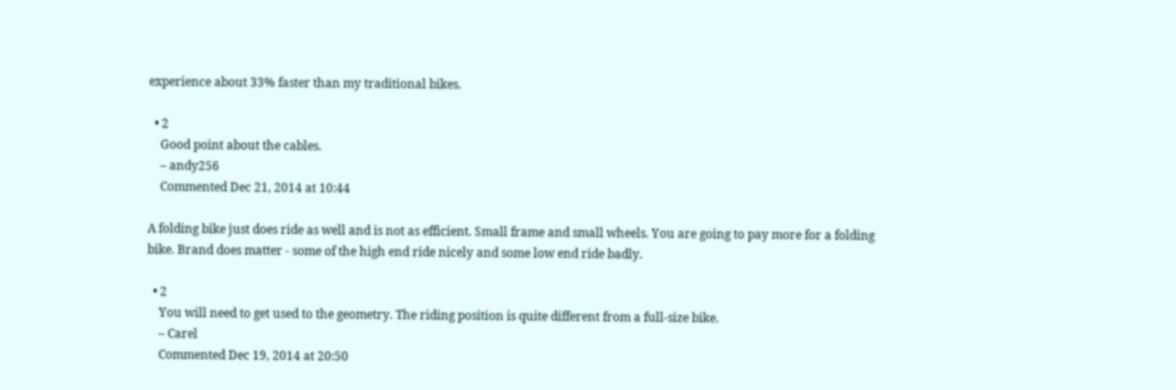experience about 33% faster than my traditional bikes.

  • 2
    Good point about the cables.
    – andy256
    Commented Dec 21, 2014 at 10:44

A folding bike just does ride as well and is not as efficient. Small frame and small wheels. You are going to pay more for a folding bike. Brand does matter - some of the high end ride nicely and some low end ride badly.

  • 2
    You will need to get used to the geometry. The riding position is quite different from a full-size bike.
    – Carel
    Commented Dec 19, 2014 at 20:50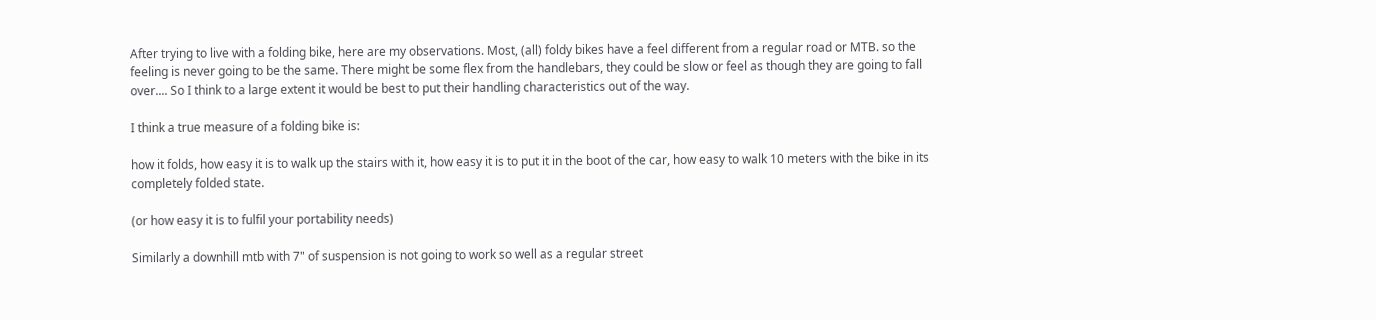After trying to live with a folding bike, here are my observations. Most, (all) foldy bikes have a feel different from a regular road or MTB. so the feeling is never going to be the same. There might be some flex from the handlebars, they could be slow or feel as though they are going to fall over.... So I think to a large extent it would be best to put their handling characteristics out of the way.

I think a true measure of a folding bike is:

how it folds, how easy it is to walk up the stairs with it, how easy it is to put it in the boot of the car, how easy to walk 10 meters with the bike in its completely folded state.

(or how easy it is to fulfil your portability needs)

Similarly a downhill mtb with 7" of suspension is not going to work so well as a regular street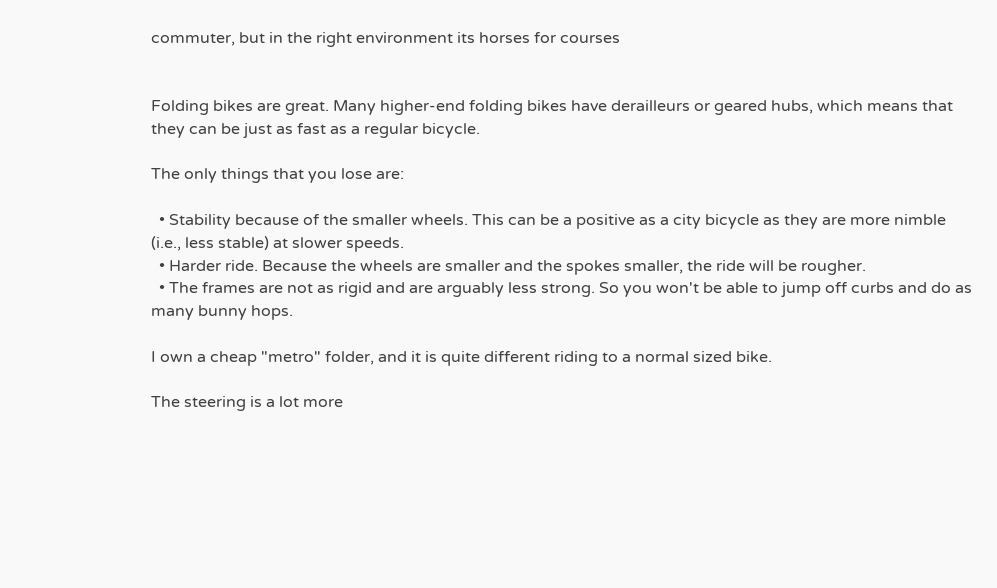commuter, but in the right environment its horses for courses


Folding bikes are great. Many higher-end folding bikes have derailleurs or geared hubs, which means that they can be just as fast as a regular bicycle.

The only things that you lose are:

  • Stability because of the smaller wheels. This can be a positive as a city bicycle as they are more nimble (i.e., less stable) at slower speeds.
  • Harder ride. Because the wheels are smaller and the spokes smaller, the ride will be rougher.
  • The frames are not as rigid and are arguably less strong. So you won't be able to jump off curbs and do as many bunny hops.

I own a cheap "metro" folder, and it is quite different riding to a normal sized bike.

The steering is a lot more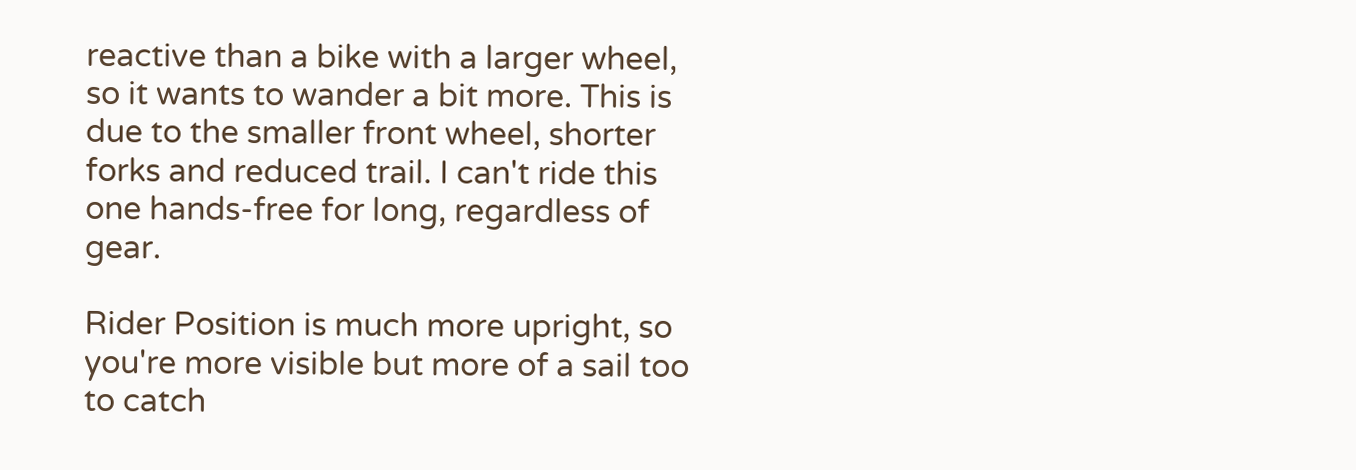reactive than a bike with a larger wheel, so it wants to wander a bit more. This is due to the smaller front wheel, shorter forks and reduced trail. I can't ride this one hands-free for long, regardless of gear.

Rider Position is much more upright, so you're more visible but more of a sail too to catch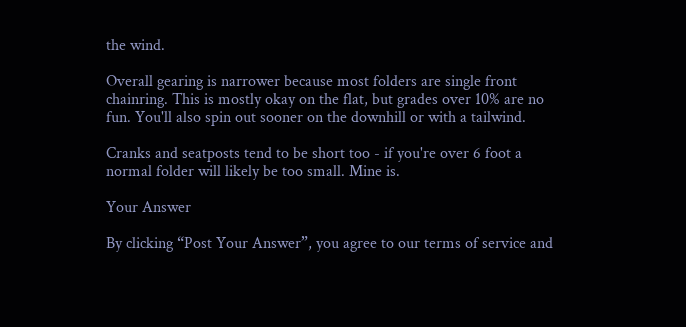the wind.

Overall gearing is narrower because most folders are single front chainring. This is mostly okay on the flat, but grades over 10% are no fun. You'll also spin out sooner on the downhill or with a tailwind.

Cranks and seatposts tend to be short too - if you're over 6 foot a normal folder will likely be too small. Mine is.

Your Answer

By clicking “Post Your Answer”, you agree to our terms of service and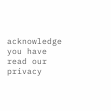acknowledge you have read our privacy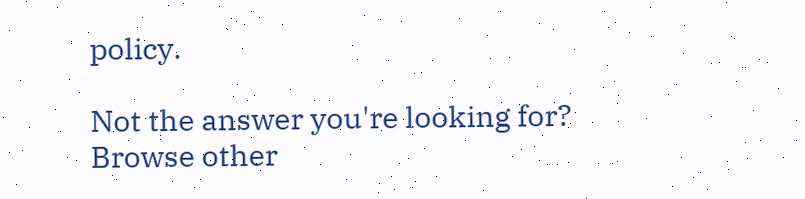policy.

Not the answer you're looking for? Browse other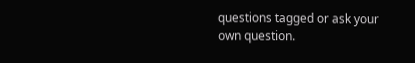questions tagged or ask your own question.